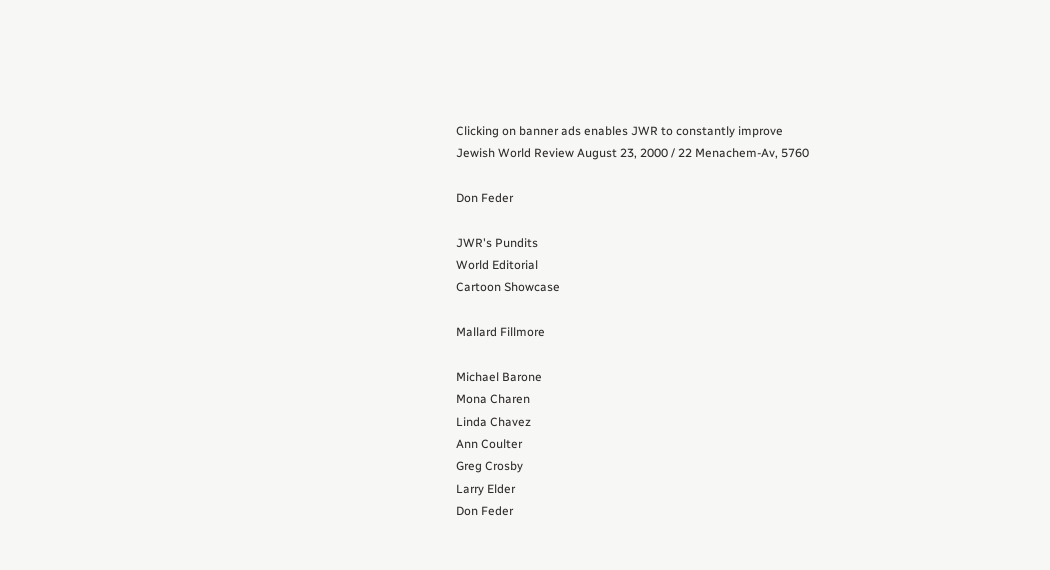Clicking on banner ads enables JWR to constantly improve
Jewish World Review August 23, 2000 / 22 Menachem-Av, 5760

Don Feder

JWR's Pundits
World Editorial
Cartoon Showcase

Mallard Fillmore

Michael Barone
Mona Charen
Linda Chavez
Ann Coulter
Greg Crosby
Larry Elder
Don Feder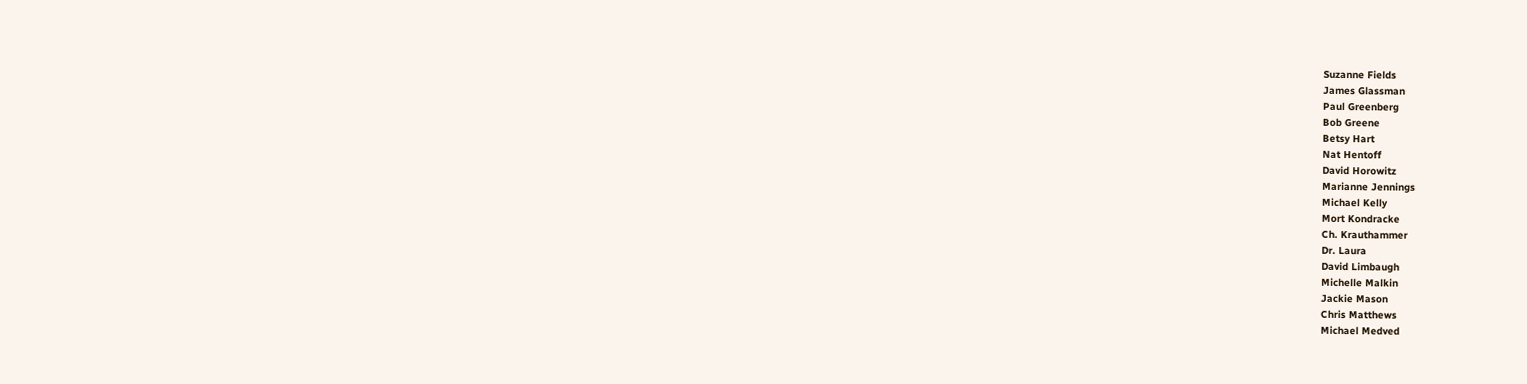Suzanne Fields
James Glassman
Paul Greenberg
Bob Greene
Betsy Hart
Nat Hentoff
David Horowitz
Marianne Jennings
Michael Kelly
Mort Kondracke
Ch. Krauthammer
Dr. Laura
David Limbaugh
Michelle Malkin
Jackie Mason
Chris Matthews
Michael Medved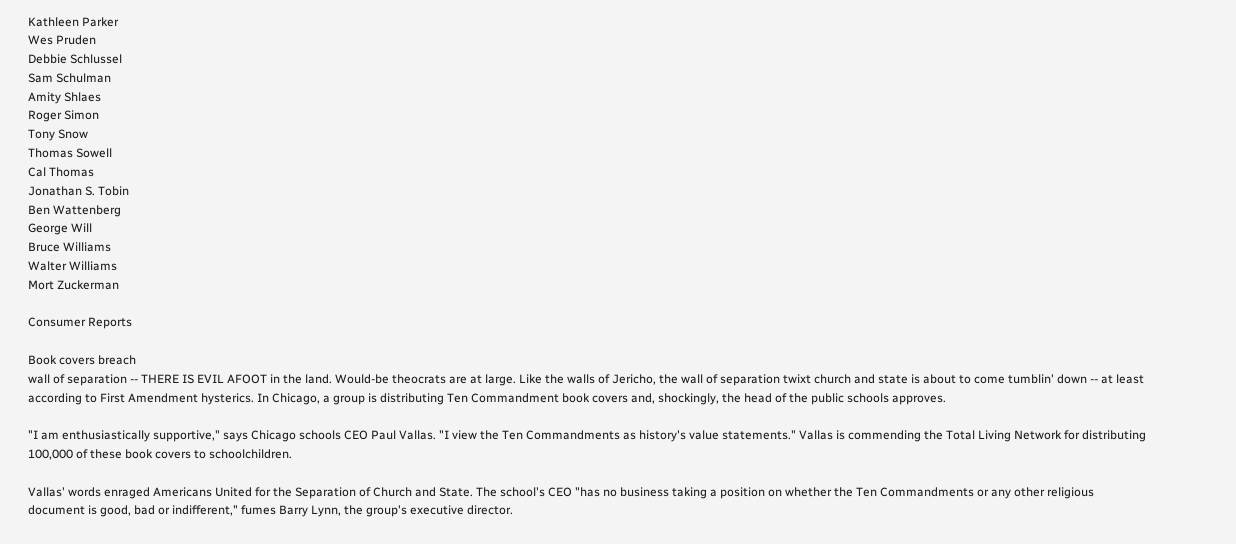Kathleen Parker
Wes Pruden
Debbie Schlussel
Sam Schulman
Amity Shlaes
Roger Simon
Tony Snow
Thomas Sowell
Cal Thomas
Jonathan S. Tobin
Ben Wattenberg
George Will
Bruce Williams
Walter Williams
Mort Zuckerman

Consumer Reports

Book covers breach
wall of separation -- THERE IS EVIL AFOOT in the land. Would-be theocrats are at large. Like the walls of Jericho, the wall of separation twixt church and state is about to come tumblin' down -- at least according to First Amendment hysterics. In Chicago, a group is distributing Ten Commandment book covers and, shockingly, the head of the public schools approves.

"I am enthusiastically supportive," says Chicago schools CEO Paul Vallas. "I view the Ten Commandments as history's value statements." Vallas is commending the Total Living Network for distributing 100,000 of these book covers to schoolchildren.

Vallas' words enraged Americans United for the Separation of Church and State. The school's CEO "has no business taking a position on whether the Ten Commandments or any other religious document is good, bad or indifferent," fumes Barry Lynn, the group's executive director.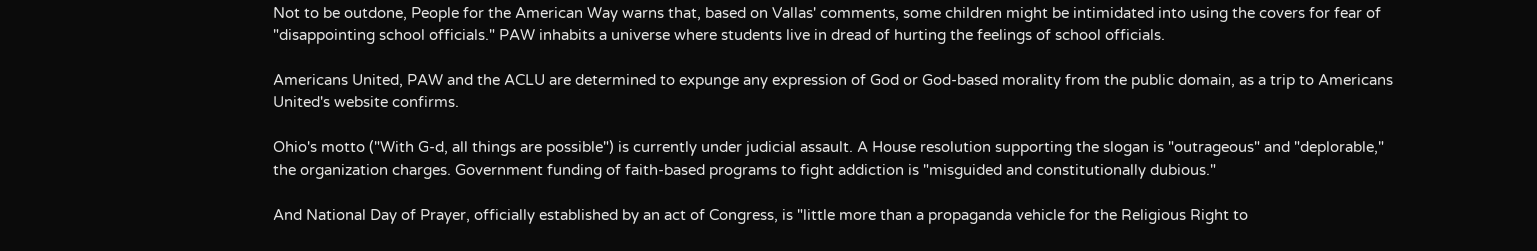Not to be outdone, People for the American Way warns that, based on Vallas' comments, some children might be intimidated into using the covers for fear of "disappointing school officials." PAW inhabits a universe where students live in dread of hurting the feelings of school officials.

Americans United, PAW and the ACLU are determined to expunge any expression of God or God-based morality from the public domain, as a trip to Americans United's website confirms.

Ohio's motto ("With G-d, all things are possible") is currently under judicial assault. A House resolution supporting the slogan is "outrageous" and "deplorable," the organization charges. Government funding of faith-based programs to fight addiction is "misguided and constitutionally dubious."

And National Day of Prayer, officially established by an act of Congress, is "little more than a propaganda vehicle for the Religious Right to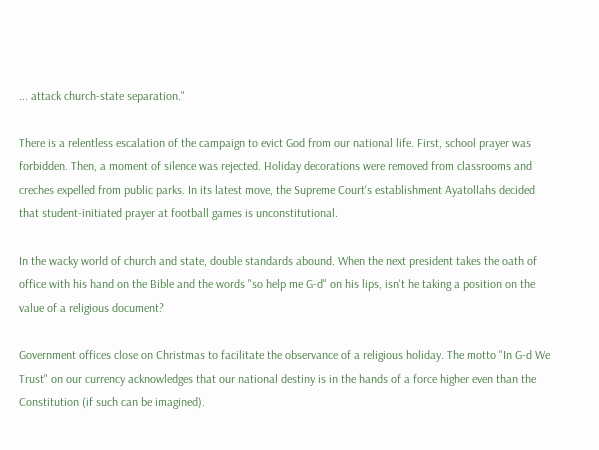... attack church-state separation."

There is a relentless escalation of the campaign to evict God from our national life. First, school prayer was forbidden. Then, a moment of silence was rejected. Holiday decorations were removed from classrooms and creches expelled from public parks. In its latest move, the Supreme Court's establishment Ayatollahs decided that student-initiated prayer at football games is unconstitutional.

In the wacky world of church and state, double standards abound. When the next president takes the oath of office with his hand on the Bible and the words "so help me G-d" on his lips, isn't he taking a position on the value of a religious document?

Government offices close on Christmas to facilitate the observance of a religious holiday. The motto "In G-d We Trust" on our currency acknowledges that our national destiny is in the hands of a force higher even than the Constitution (if such can be imagined).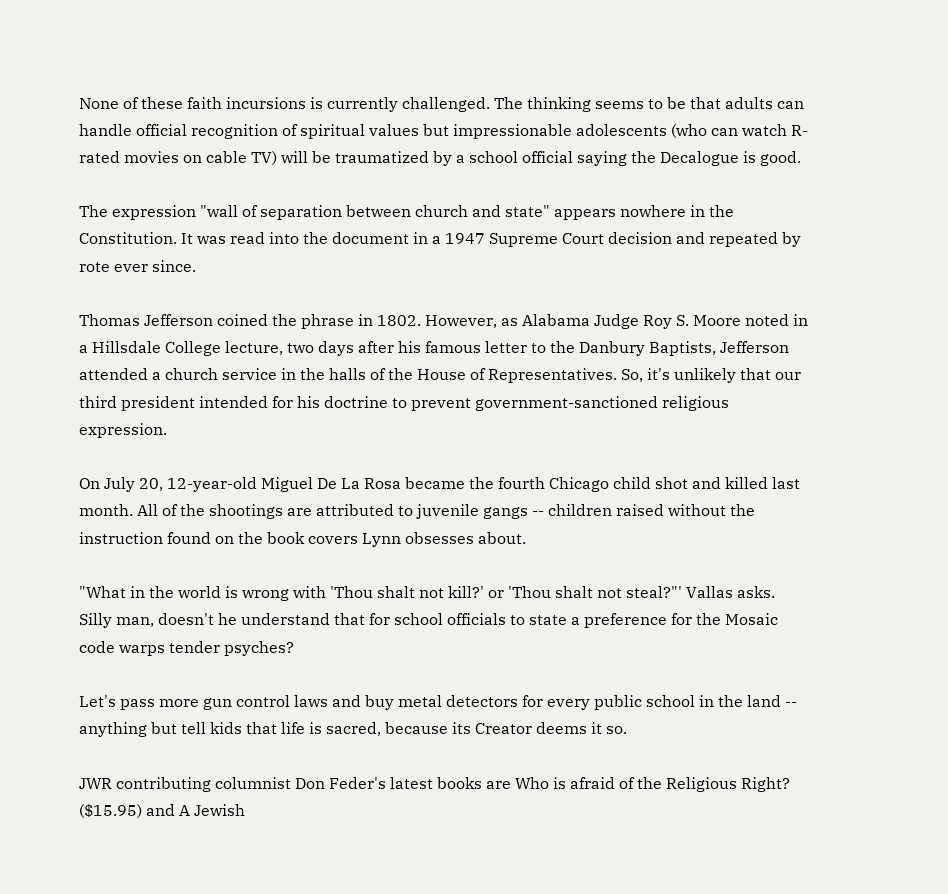None of these faith incursions is currently challenged. The thinking seems to be that adults can handle official recognition of spiritual values but impressionable adolescents (who can watch R-rated movies on cable TV) will be traumatized by a school official saying the Decalogue is good.

The expression "wall of separation between church and state" appears nowhere in the Constitution. It was read into the document in a 1947 Supreme Court decision and repeated by rote ever since.

Thomas Jefferson coined the phrase in 1802. However, as Alabama Judge Roy S. Moore noted in a Hillsdale College lecture, two days after his famous letter to the Danbury Baptists, Jefferson attended a church service in the halls of the House of Representatives. So, it's unlikely that our third president intended for his doctrine to prevent government-sanctioned religious expression.

On July 20, 12-year-old Miguel De La Rosa became the fourth Chicago child shot and killed last month. All of the shootings are attributed to juvenile gangs -- children raised without the instruction found on the book covers Lynn obsesses about.

"What in the world is wrong with 'Thou shalt not kill?' or 'Thou shalt not steal?"' Vallas asks. Silly man, doesn't he understand that for school officials to state a preference for the Mosaic code warps tender psyches?

Let's pass more gun control laws and buy metal detectors for every public school in the land -- anything but tell kids that life is sacred, because its Creator deems it so.

JWR contributing columnist Don Feder's latest books are Who is afraid of the Religious Right? ($15.95) and A Jewish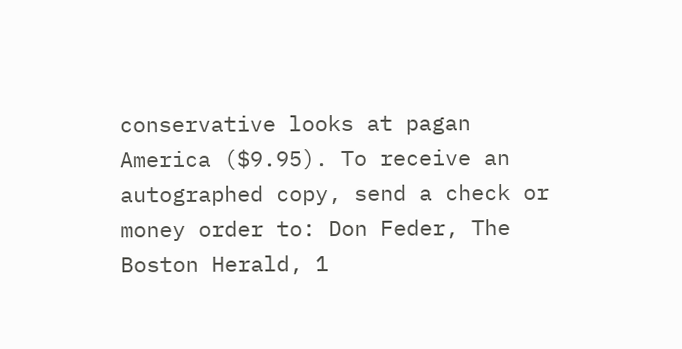conservative looks at pagan America ($9.95). To receive an autographed copy, send a check or money order to: Don Feder, The Boston Herald, 1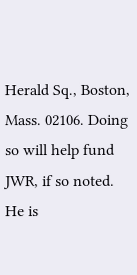Herald Sq., Boston, Mass. 02106. Doing so will help fund JWR, if so noted. He is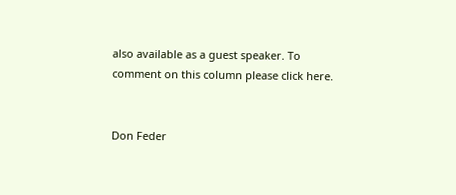also available as a guest speaker. To comment on this column please click here.


Don Feder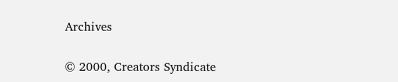Archives

© 2000, Creators Syndicate